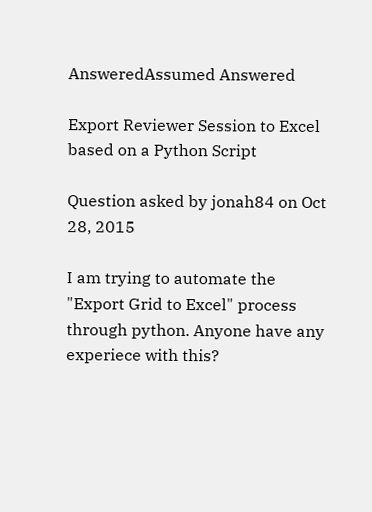AnsweredAssumed Answered

Export Reviewer Session to Excel based on a Python Script

Question asked by jonah84 on Oct 28, 2015

I am trying to automate the "Export Grid to Excel" process through python. Anyone have any experiece with this?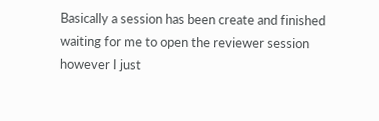Basically a session has been create and finished waiting for me to open the reviewer session however I just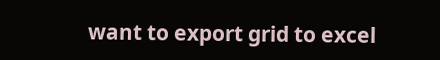want to export grid to excel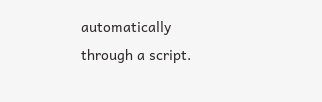automatically through a script.